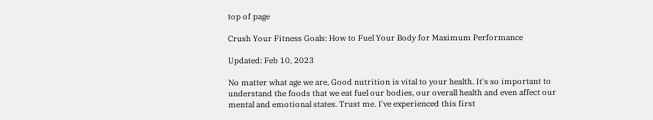top of page

Crush Your Fitness Goals: How to Fuel Your Body for Maximum Performance

Updated: Feb 10, 2023

No matter what age we are, Good nutrition is vital to your health. It's so important to understand the foods that we eat fuel our bodies, our overall health and even affect our mental and emotional states. Trust me. I've experienced this first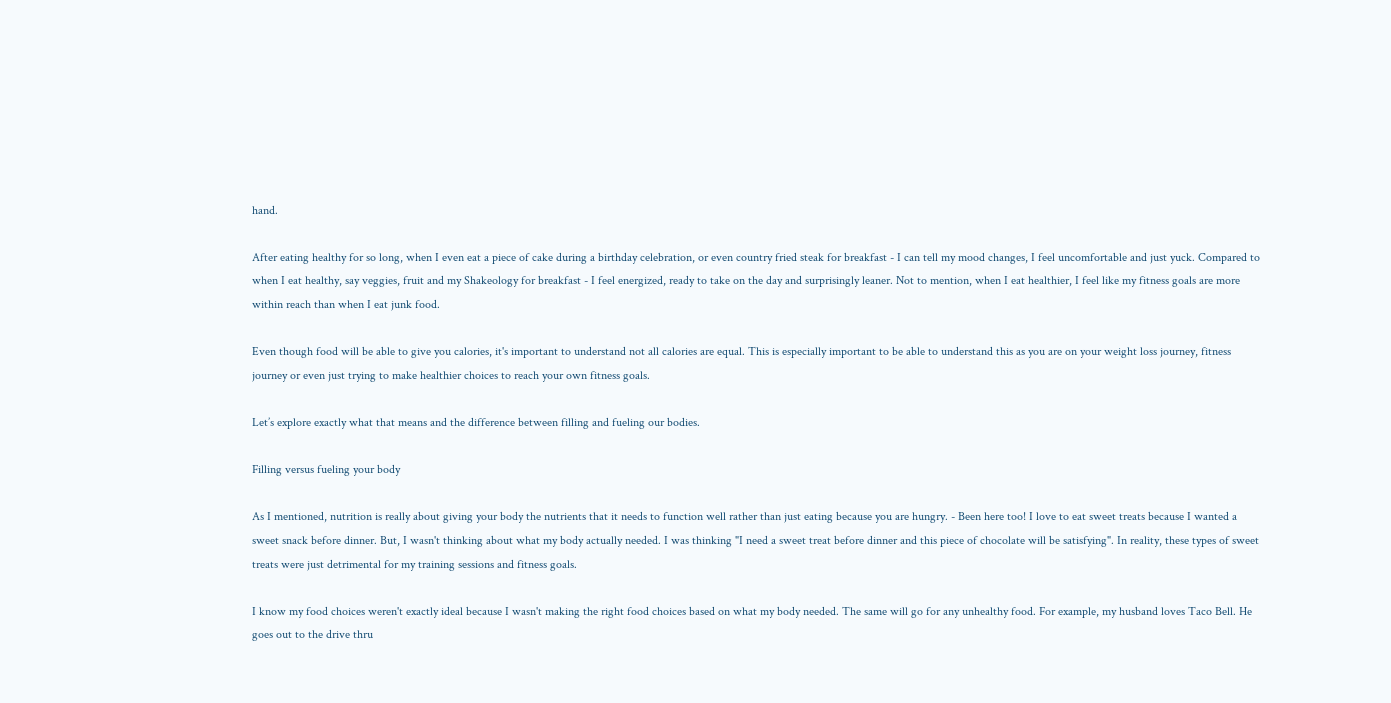hand.

After eating healthy for so long, when I even eat a piece of cake during a birthday celebration, or even country fried steak for breakfast - I can tell my mood changes, I feel uncomfortable and just yuck. Compared to when I eat healthy, say veggies, fruit and my Shakeology for breakfast - I feel energized, ready to take on the day and surprisingly leaner. Not to mention, when I eat healthier, I feel like my fitness goals are more within reach than when I eat junk food.

Even though food will be able to give you calories, it's important to understand not all calories are equal. This is especially important to be able to understand this as you are on your weight loss journey, fitness journey or even just trying to make healthier choices to reach your own fitness goals.

Let’s explore exactly what that means and the difference between filling and fueling our bodies.

Filling versus fueling your body

As I mentioned, nutrition is really about giving your body the nutrients that it needs to function well rather than just eating because you are hungry. - Been here too! I love to eat sweet treats because I wanted a sweet snack before dinner. But, I wasn't thinking about what my body actually needed. I was thinking "I need a sweet treat before dinner and this piece of chocolate will be satisfying". In reality, these types of sweet treats were just detrimental for my training sessions and fitness goals.

I know my food choices weren't exactly ideal because I wasn't making the right food choices based on what my body needed. The same will go for any unhealthy food. For example, my husband loves Taco Bell. He goes out to the drive thru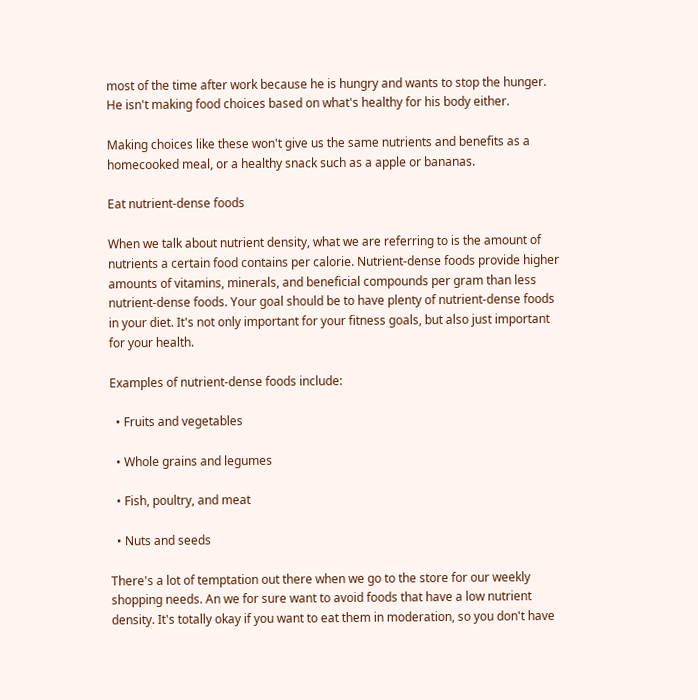most of the time after work because he is hungry and wants to stop the hunger. He isn't making food choices based on what's healthy for his body either.

Making choices like these won't give us the same nutrients and benefits as a homecooked meal, or a healthy snack such as a apple or bananas.

Eat nutrient-dense foods

When we talk about nutrient density, what we are referring to is the amount of nutrients a certain food contains per calorie. Nutrient-dense foods provide higher amounts of vitamins, minerals, and beneficial compounds per gram than less nutrient-dense foods. Your goal should be to have plenty of nutrient-dense foods in your diet. It's not only important for your fitness goals, but also just important for your health.

Examples of nutrient-dense foods include:

  • Fruits and vegetables

  • Whole grains and legumes

  • Fish, poultry, and meat

  • Nuts and seeds

There's a lot of temptation out there when we go to the store for our weekly shopping needs. An we for sure want to avoid foods that have a low nutrient density. It's totally okay if you want to eat them in moderation, so you don't have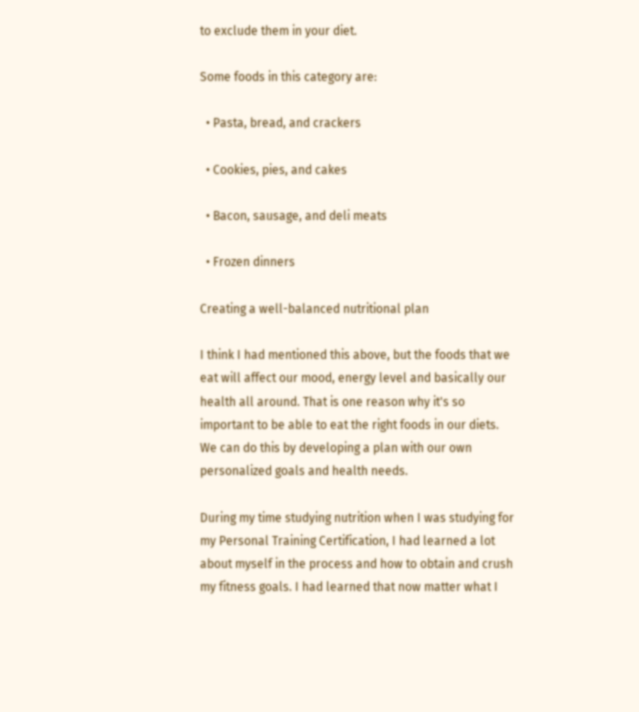to exclude them in your diet.

Some foods in this category are:

  • Pasta, bread, and crackers

  • Cookies, pies, and cakes

  • Bacon, sausage, and deli meats

  • Frozen dinners

Creating a well-balanced nutritional plan

I think I had mentioned this above, but the foods that we eat will affect our mood, energy level and basically our health all around. That is one reason why it's so important to be able to eat the right foods in our diets. We can do this by developing a plan with our own personalized goals and health needs.

During my time studying nutrition when I was studying for my Personal Training Certification, I had learned a lot about myself in the process and how to obtain and crush my fitness goals. I had learned that now matter what I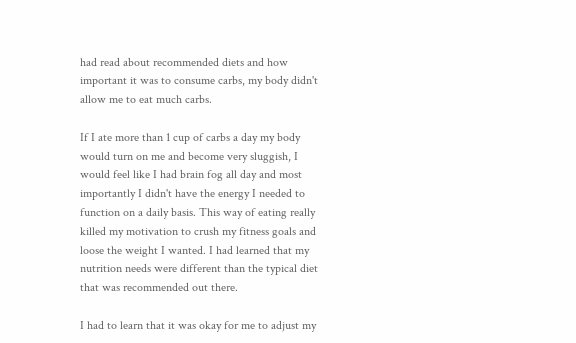had read about recommended diets and how important it was to consume carbs, my body didn't allow me to eat much carbs.

If I ate more than 1 cup of carbs a day my body would turn on me and become very sluggish, I would feel like I had brain fog all day and most importantly I didn't have the energy I needed to function on a daily basis. This way of eating really killed my motivation to crush my fitness goals and loose the weight I wanted. I had learned that my nutrition needs were different than the typical diet that was recommended out there.

I had to learn that it was okay for me to adjust my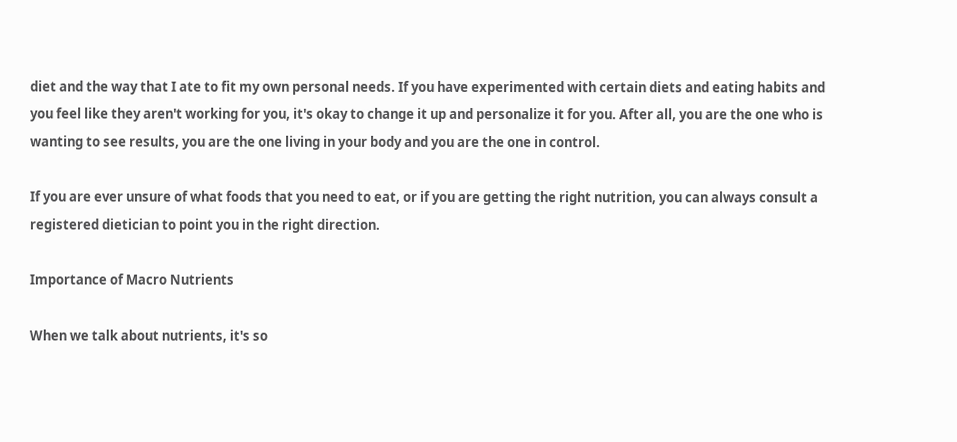diet and the way that I ate to fit my own personal needs. If you have experimented with certain diets and eating habits and you feel like they aren't working for you, it's okay to change it up and personalize it for you. After all, you are the one who is wanting to see results, you are the one living in your body and you are the one in control.

If you are ever unsure of what foods that you need to eat, or if you are getting the right nutrition, you can always consult a registered dietician to point you in the right direction.

Importance of Macro Nutrients

When we talk about nutrients, it's so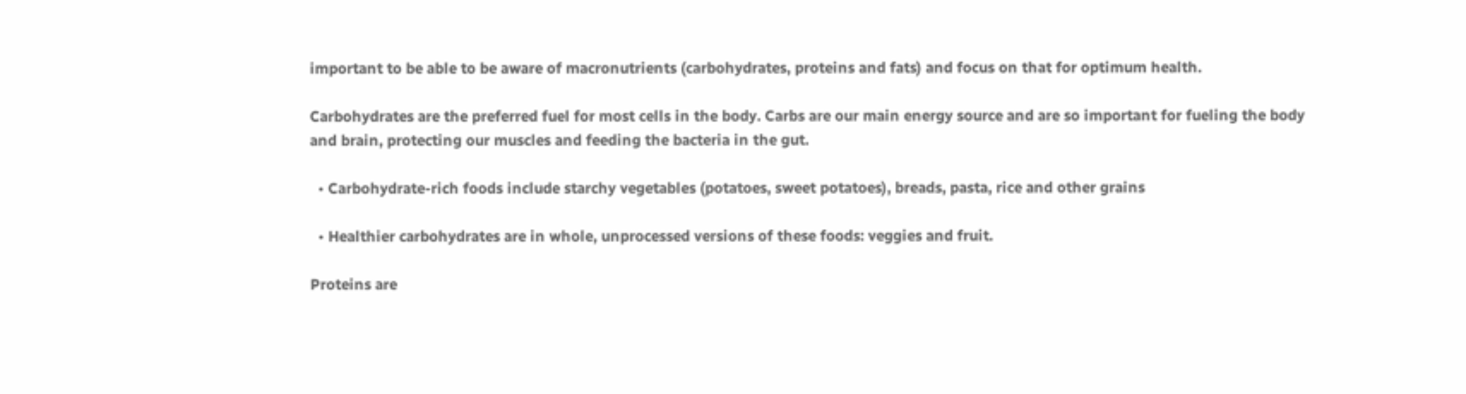important to be able to be aware of macronutrients (carbohydrates, proteins and fats) and focus on that for optimum health.

Carbohydrates are the preferred fuel for most cells in the body. Carbs are our main energy source and are so important for fueling the body and brain, protecting our muscles and feeding the bacteria in the gut.

  • Carbohydrate-rich foods include starchy vegetables (potatoes, sweet potatoes), breads, pasta, rice and other grains

  • Healthier carbohydrates are in whole, unprocessed versions of these foods: veggies and fruit.

Proteins are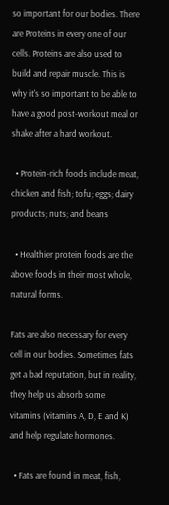so important for our bodies. There are Proteins in every one of our cells. Proteins are also used to build and repair muscle. This is why it's so important to be able to have a good post-workout meal or shake after a hard workout.

  • Protein-rich foods include meat, chicken and fish; tofu; eggs; dairy products; nuts; and beans

  • Healthier protein foods are the above foods in their most whole, natural forms.

Fats are also necessary for every cell in our bodies. Sometimes fats get a bad reputation, but in reality, they help us absorb some vitamins (vitamins A, D, E and K) and help regulate hormones.

  • Fats are found in meat, fish,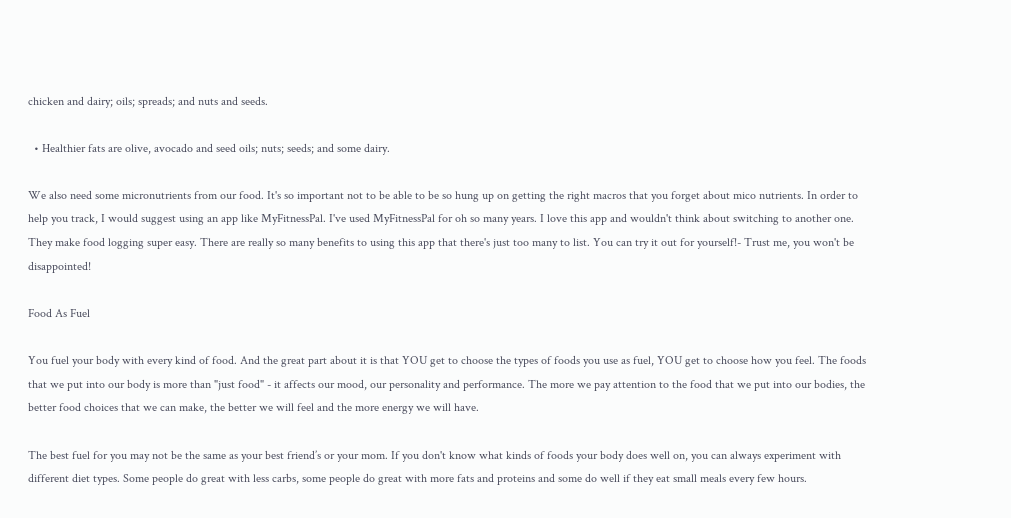chicken and dairy; oils; spreads; and nuts and seeds.

  • Healthier fats are olive, avocado and seed oils; nuts; seeds; and some dairy.

We also need some micronutrients from our food. It's so important not to be able to be so hung up on getting the right macros that you forget about mico nutrients. In order to help you track, I would suggest using an app like MyFitnessPal. I've used MyFitnessPal for oh so many years. I love this app and wouldn't think about switching to another one. They make food logging super easy. There are really so many benefits to using this app that there's just too many to list. You can try it out for yourself!- Trust me, you won't be disappointed!

Food As Fuel

You fuel your body with every kind of food. And the great part about it is that YOU get to choose the types of foods you use as fuel, YOU get to choose how you feel. The foods that we put into our body is more than "just food" - it affects our mood, our personality and performance. The more we pay attention to the food that we put into our bodies, the better food choices that we can make, the better we will feel and the more energy we will have.

The best fuel for you may not be the same as your best friend’s or your mom. If you don't know what kinds of foods your body does well on, you can always experiment with different diet types. Some people do great with less carbs, some people do great with more fats and proteins and some do well if they eat small meals every few hours.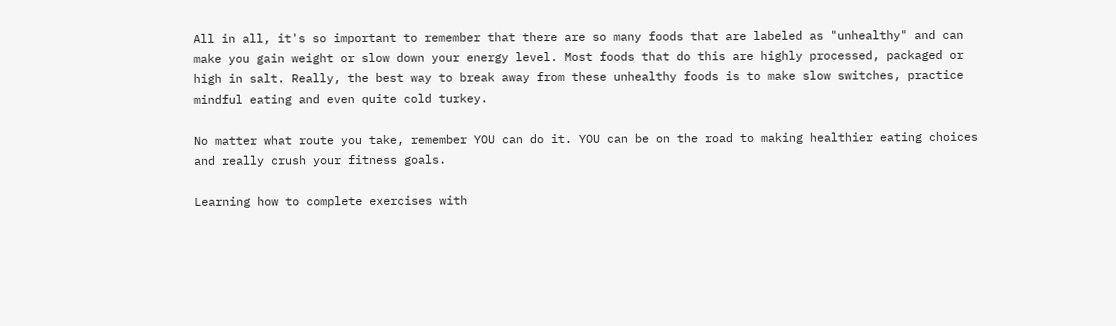All in all, it's so important to remember that there are so many foods that are labeled as "unhealthy" and can make you gain weight or slow down your energy level. Most foods that do this are highly processed, packaged or high in salt. Really, the best way to break away from these unhealthy foods is to make slow switches, practice mindful eating and even quite cold turkey.

No matter what route you take, remember YOU can do it. YOU can be on the road to making healthier eating choices and really crush your fitness goals.

Learning how to complete exercises with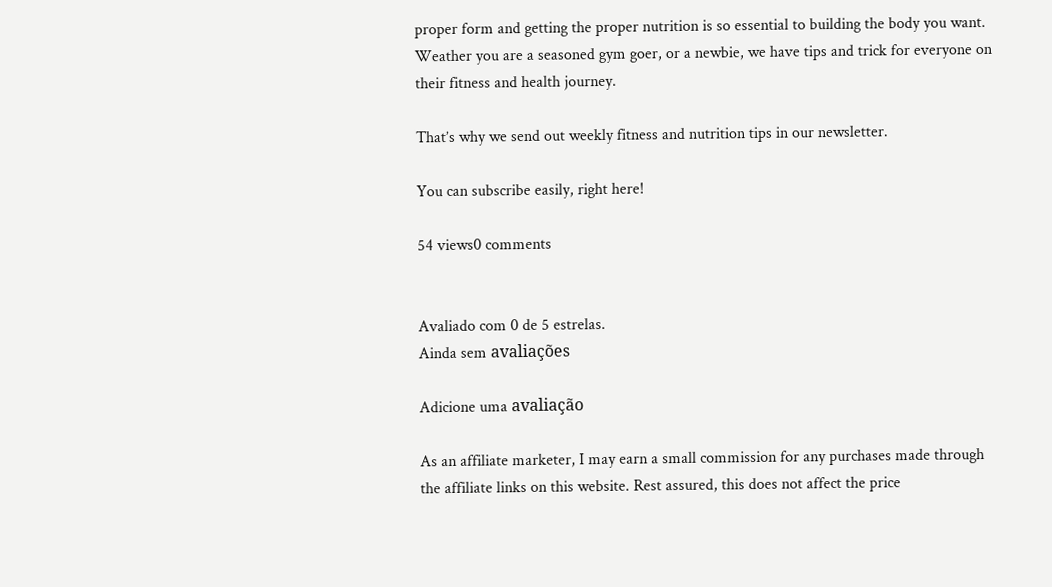proper form and getting the proper nutrition is so essential to building the body you want. Weather you are a seasoned gym goer, or a newbie, we have tips and trick for everyone on their fitness and health journey.

That’s why we send out weekly fitness and nutrition tips in our newsletter.

You can subscribe easily, right here!

54 views0 comments


Avaliado com 0 de 5 estrelas.
Ainda sem avaliações

Adicione uma avaliação

As an affiliate marketer, I may earn a small commission for any purchases made through the affiliate links on this website. Rest assured, this does not affect the price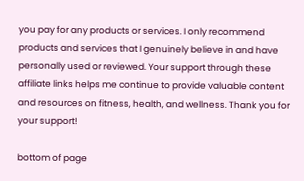you pay for any products or services. I only recommend products and services that I genuinely believe in and have personally used or reviewed. Your support through these affiliate links helps me continue to provide valuable content and resources on fitness, health, and wellness. Thank you for your support!

bottom of page